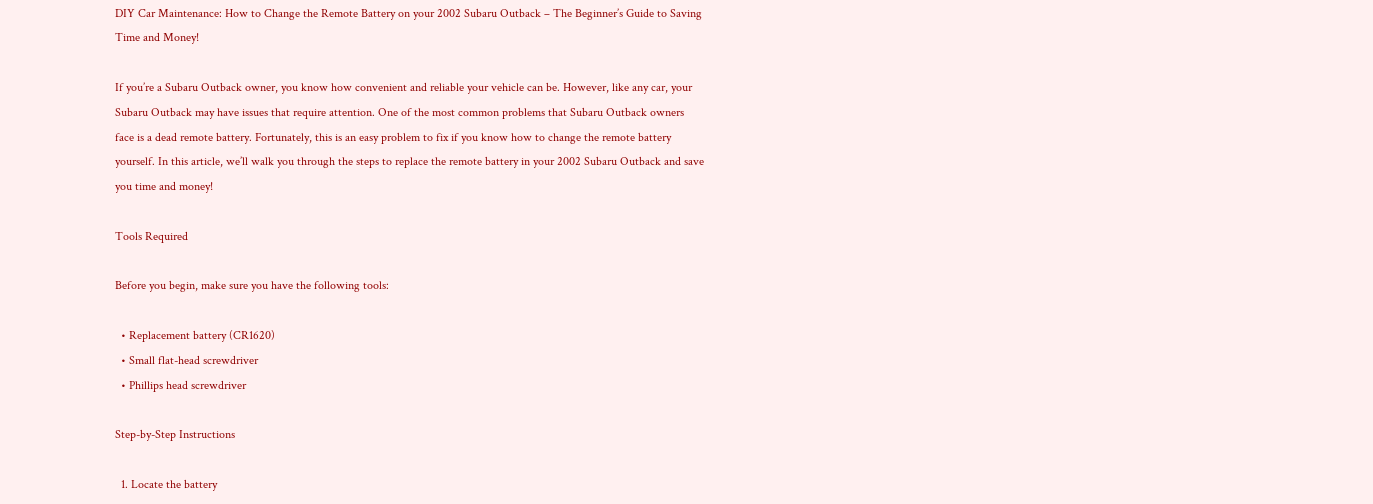DIY Car Maintenance: How to Change the Remote Battery on your 2002 Subaru Outback – The Beginner’s Guide to Saving Time and Money!

If you’re a Subaru Outback owner, you know how convenient and reliable your vehicle can be. However, like any car, your Subaru Outback may have issues that require attention. One of the most common problems that Subaru Outback owners face is a dead remote battery. Fortunately, this is an easy problem to fix if you know how to change the remote battery yourself. In this article, we’ll walk you through the steps to replace the remote battery in your 2002 Subaru Outback and save you time and money!

Tools Required

Before you begin, make sure you have the following tools:

  • Replacement battery (CR1620)
  • Small flat-head screwdriver
  • Phillips head screwdriver

Step-by-Step Instructions

  1. Locate the battery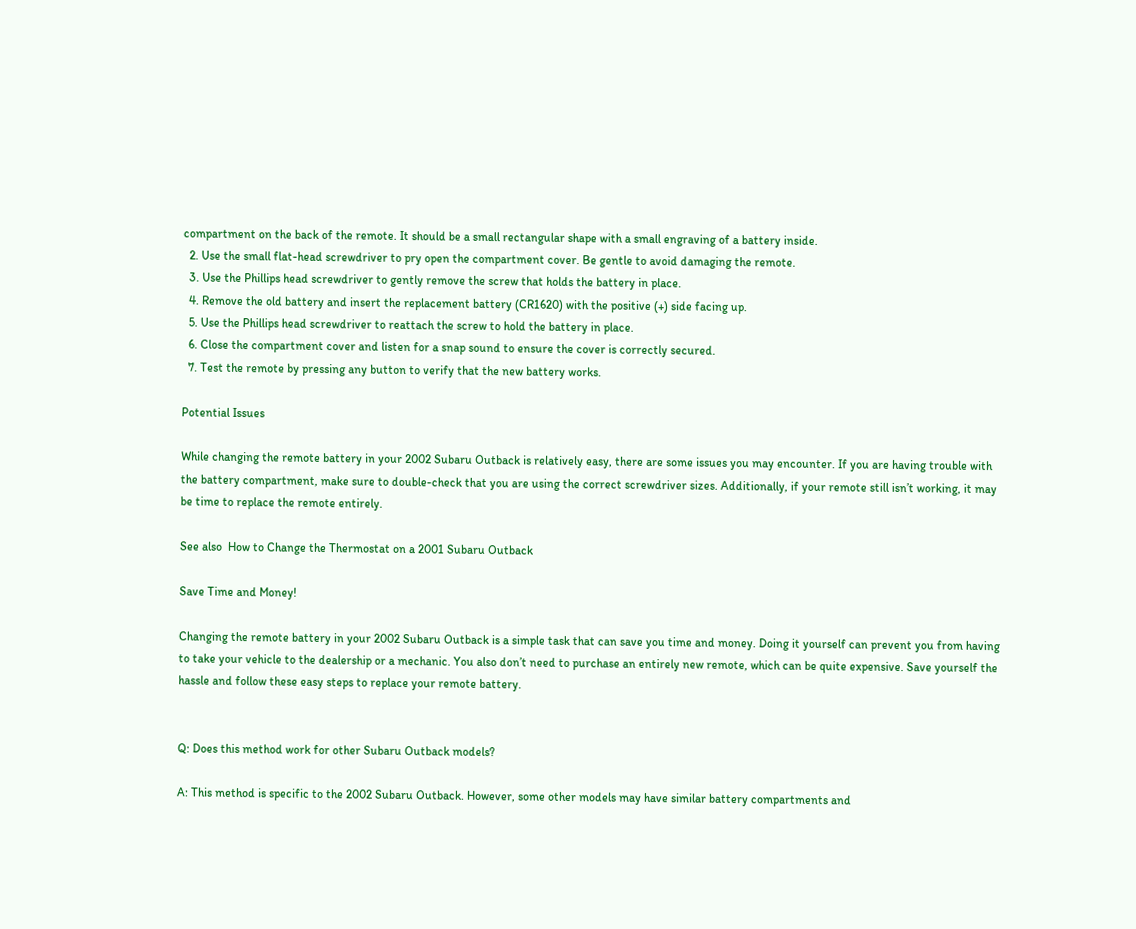compartment on the back of the remote. It should be a small rectangular shape with a small engraving of a battery inside.
  2. Use the small flat-head screwdriver to pry open the compartment cover. Be gentle to avoid damaging the remote.
  3. Use the Phillips head screwdriver to gently remove the screw that holds the battery in place.
  4. Remove the old battery and insert the replacement battery (CR1620) with the positive (+) side facing up.
  5. Use the Phillips head screwdriver to reattach the screw to hold the battery in place.
  6. Close the compartment cover and listen for a snap sound to ensure the cover is correctly secured.
  7. Test the remote by pressing any button to verify that the new battery works.

Potential Issues

While changing the remote battery in your 2002 Subaru Outback is relatively easy, there are some issues you may encounter. If you are having trouble with the battery compartment, make sure to double-check that you are using the correct screwdriver sizes. Additionally, if your remote still isn’t working, it may be time to replace the remote entirely.

See also  How to Change the Thermostat on a 2001 Subaru Outback

Save Time and Money!

Changing the remote battery in your 2002 Subaru Outback is a simple task that can save you time and money. Doing it yourself can prevent you from having to take your vehicle to the dealership or a mechanic. You also don’t need to purchase an entirely new remote, which can be quite expensive. Save yourself the hassle and follow these easy steps to replace your remote battery.


Q: Does this method work for other Subaru Outback models?

A: This method is specific to the 2002 Subaru Outback. However, some other models may have similar battery compartments and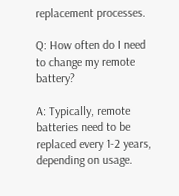replacement processes.

Q: How often do I need to change my remote battery?

A: Typically, remote batteries need to be replaced every 1-2 years, depending on usage.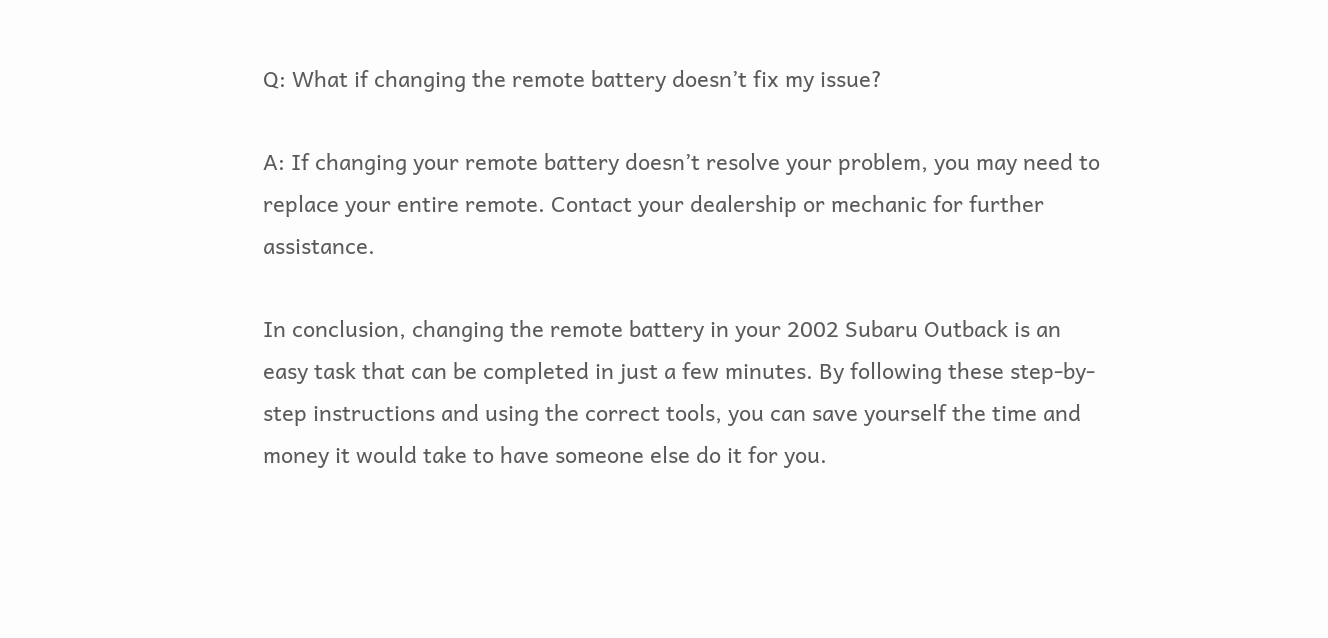Q: What if changing the remote battery doesn’t fix my issue?

A: If changing your remote battery doesn’t resolve your problem, you may need to replace your entire remote. Contact your dealership or mechanic for further assistance.

In conclusion, changing the remote battery in your 2002 Subaru Outback is an easy task that can be completed in just a few minutes. By following these step-by-step instructions and using the correct tools, you can save yourself the time and money it would take to have someone else do it for you.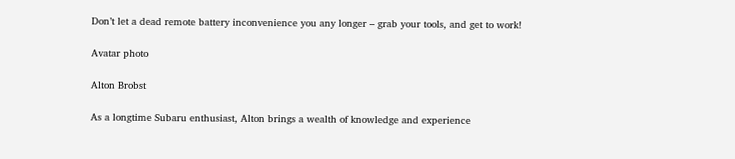Don’t let a dead remote battery inconvenience you any longer – grab your tools, and get to work!

Avatar photo

Alton Brobst

As a longtime Subaru enthusiast, Alton brings a wealth of knowledge and experience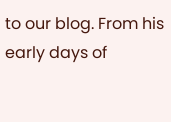to our blog. From his early days of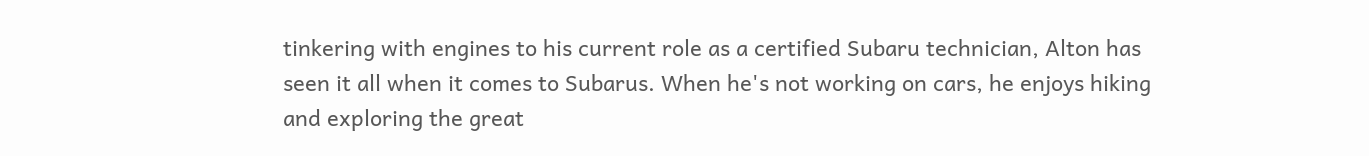tinkering with engines to his current role as a certified Subaru technician, Alton has seen it all when it comes to Subarus. When he's not working on cars, he enjoys hiking and exploring the great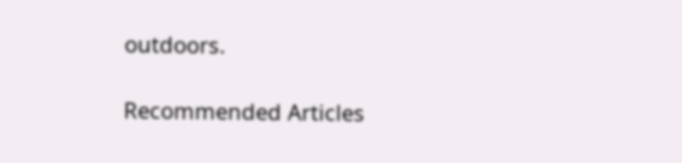outdoors.

Recommended Articles